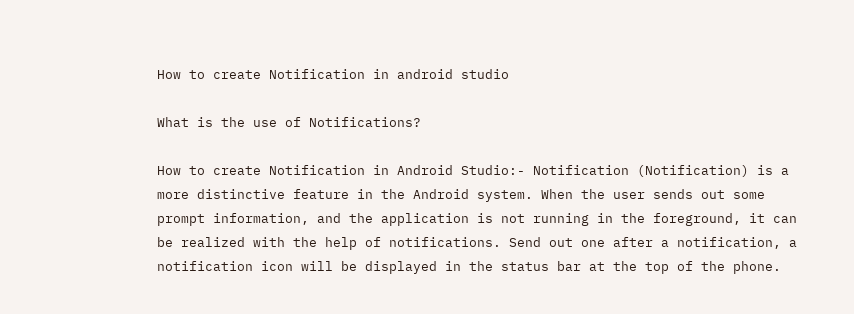How to create Notification in android studio

What is the use of Notifications?

How to create Notification in Android Studio:- Notification (Notification) is a more distinctive feature in the Android system. When the user sends out some prompt information, and the application is not running in the foreground, it can be realized with the help of notifications. Send out one after a notification, a notification icon will be displayed in the status bar at the top of the phone.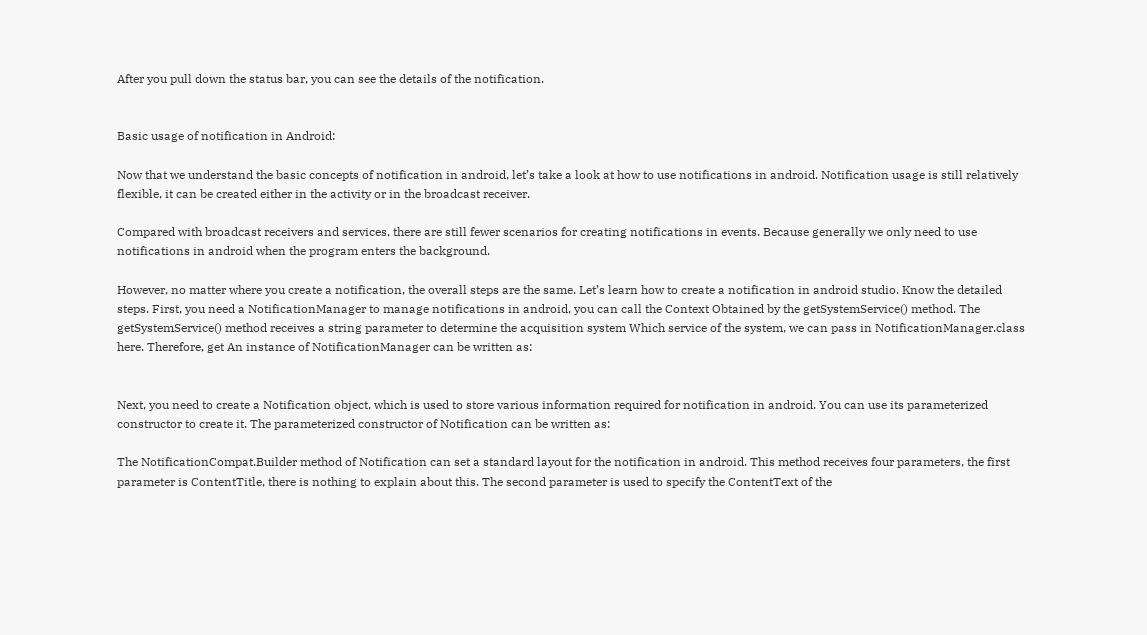After you pull down the status bar, you can see the details of the notification.


Basic usage of notification in Android:

Now that we understand the basic concepts of notification in android, let’s take a look at how to use notifications in android. Notification usage is still relatively flexible, it can be created either in the activity or in the broadcast receiver.

Compared with broadcast receivers and services, there are still fewer scenarios for creating notifications in events. Because generally we only need to use notifications in android when the program enters the background.

However, no matter where you create a notification, the overall steps are the same. Let’s learn how to create a notification in android studio. Know the detailed steps. First, you need a NotificationManager to manage notifications in android, you can call the Context Obtained by the getSystemService() method. The getSystemService() method receives a string parameter to determine the acquisition system Which service of the system, we can pass in NotificationManager.class here. Therefore, get An instance of NotificationManager can be written as:


Next, you need to create a Notification object, which is used to store various information required for notification in android. You can use its parameterized constructor to create it. The parameterized constructor of Notification can be written as:

The NotificationCompat.Builder method of Notification can set a standard layout for the notification in android. This method receives four parameters, the first parameter is ContentTitle, there is nothing to explain about this. The second parameter is used to specify the ContentText of the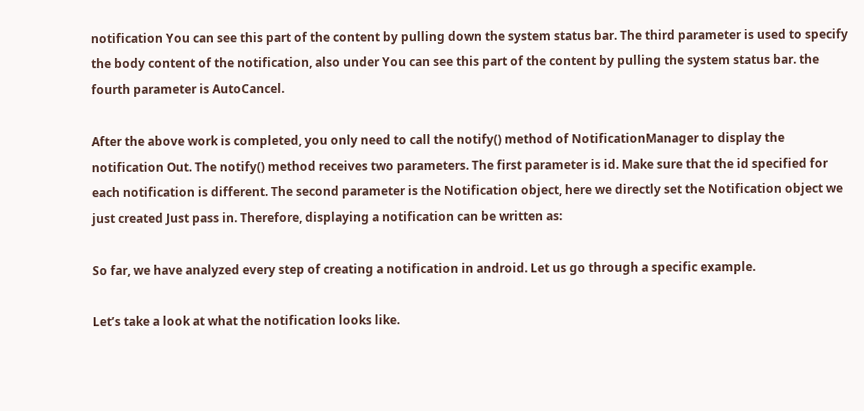notification You can see this part of the content by pulling down the system status bar. The third parameter is used to specify the body content of the notification, also under You can see this part of the content by pulling the system status bar. the fourth parameter is AutoCancel.

After the above work is completed, you only need to call the notify() method of NotificationManager to display the notification Out. The notify() method receives two parameters. The first parameter is id. Make sure that the id specified for each notification is different. The second parameter is the Notification object, here we directly set the Notification object we just created Just pass in. Therefore, displaying a notification can be written as:

So far, we have analyzed every step of creating a notification in android. Let us go through a specific example.

Let’s take a look at what the notification looks like.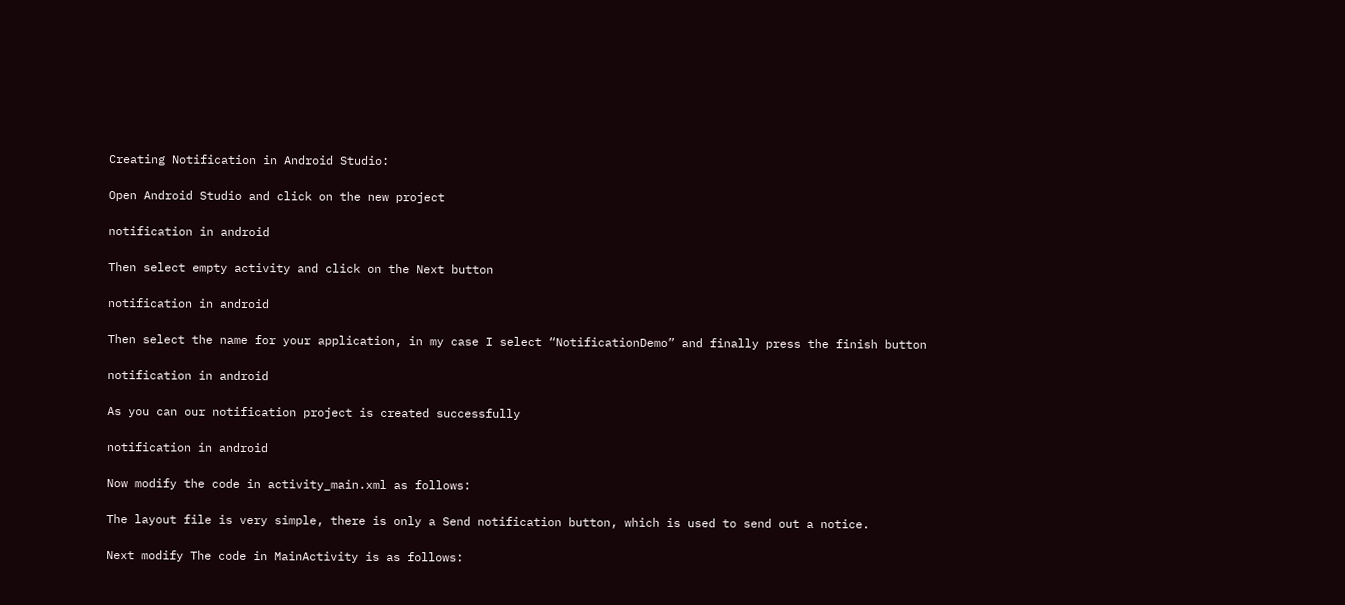Creating Notification in Android Studio:

Open Android Studio and click on the new project

notification in android

Then select empty activity and click on the Next button

notification in android

Then select the name for your application, in my case I select “NotificationDemo” and finally press the finish button

notification in android

As you can our notification project is created successfully

notification in android

Now modify the code in activity_main.xml as follows:

The layout file is very simple, there is only a Send notification button, which is used to send out a notice.

Next modify The code in MainActivity is as follows: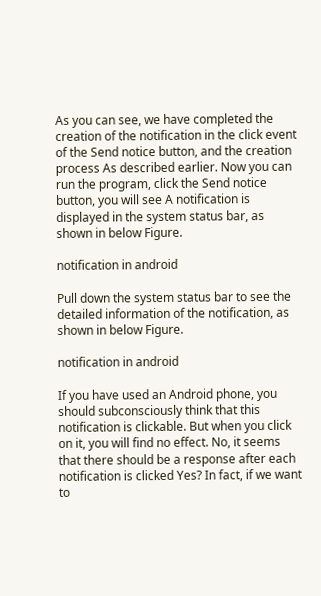As you can see, we have completed the creation of the notification in the click event of the Send notice button, and the creation process As described earlier. Now you can run the program, click the Send notice button, you will see A notification is displayed in the system status bar, as shown in below Figure.

notification in android

Pull down the system status bar to see the detailed information of the notification, as shown in below Figure.

notification in android

If you have used an Android phone, you should subconsciously think that this notification is clickable. But when you click on it, you will find no effect. No, it seems that there should be a response after each notification is clicked Yes? In fact, if we want to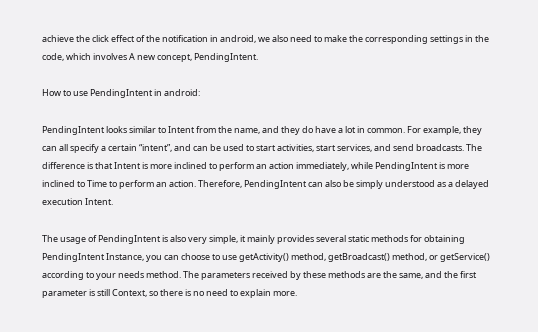achieve the click effect of the notification in android, we also need to make the corresponding settings in the code, which involves A new concept, PendingIntent.

How to use PendingIntent in android:

PendingIntent looks similar to Intent from the name, and they do have a lot in common. For example, they can all specify a certain “intent”, and can be used to start activities, start services, and send broadcasts. The difference is that Intent is more inclined to perform an action immediately, while PendingIntent is more inclined to Time to perform an action. Therefore, PendingIntent can also be simply understood as a delayed execution Intent.

The usage of PendingIntent is also very simple, it mainly provides several static methods for obtaining PendingIntent Instance, you can choose to use getActivity() method, getBroadcast() method, or getService() according to your needs method. The parameters received by these methods are the same, and the first parameter is still Context, so there is no need to explain more.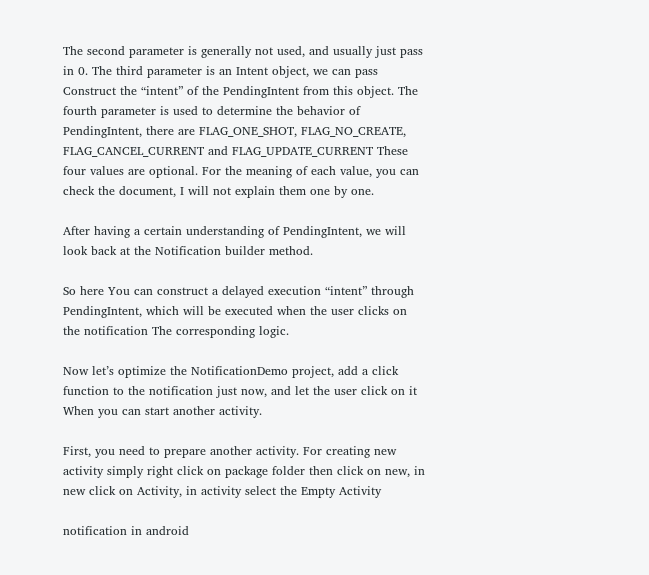The second parameter is generally not used, and usually just pass in 0. The third parameter is an Intent object, we can pass Construct the “intent” of the PendingIntent from this object. The fourth parameter is used to determine the behavior of PendingIntent, there are FLAG_ONE_SHOT, FLAG_NO_CREATE, FLAG_CANCEL_CURRENT and FLAG_UPDATE_CURRENT These four values are optional. For the meaning of each value, you can check the document, I will not explain them one by one.

After having a certain understanding of PendingIntent, we will look back at the Notification builder method.

So here You can construct a delayed execution “intent” through PendingIntent, which will be executed when the user clicks on the notification The corresponding logic.

Now let’s optimize the NotificationDemo project, add a click function to the notification just now, and let the user click on it When you can start another activity.

First, you need to prepare another activity. For creating new activity simply right click on package folder then click on new, in new click on Activity, in activity select the Empty Activity

notification in android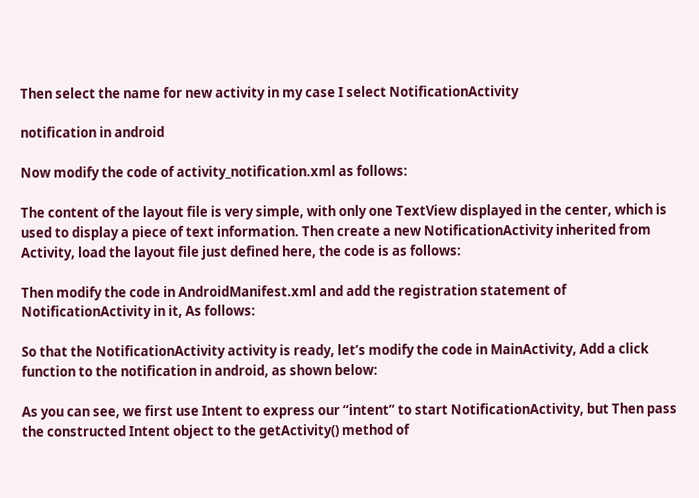Then select the name for new activity in my case I select NotificationActivity

notification in android

Now modify the code of activity_notification.xml as follows:

The content of the layout file is very simple, with only one TextView displayed in the center, which is used to display a piece of text information. Then create a new NotificationActivity inherited from Activity, load the layout file just defined here, the code is as follows:

Then modify the code in AndroidManifest.xml and add the registration statement of NotificationActivity in it, As follows:

So that the NotificationActivity activity is ready, let’s modify the code in MainActivity, Add a click function to the notification in android, as shown below:

As you can see, we first use Intent to express our “intent” to start NotificationActivity, but Then pass the constructed Intent object to the getActivity() method of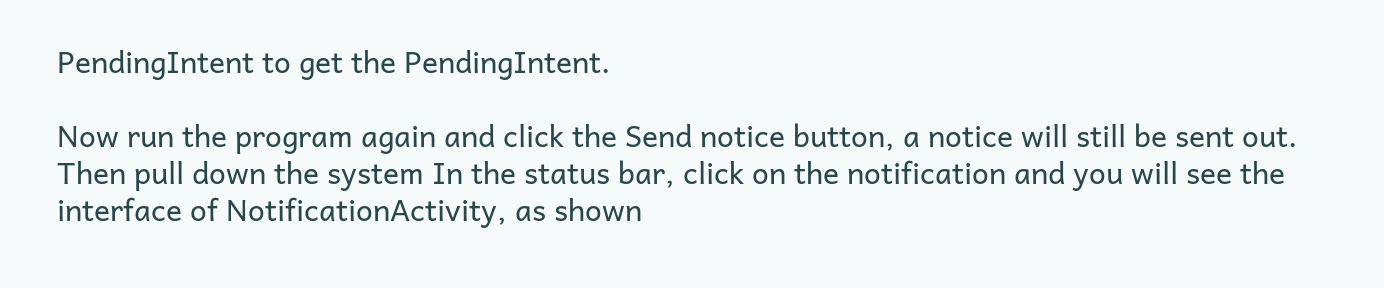PendingIntent to get the PendingIntent.

Now run the program again and click the Send notice button, a notice will still be sent out. Then pull down the system In the status bar, click on the notification and you will see the interface of NotificationActivity, as shown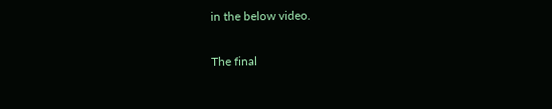in the below video.

The final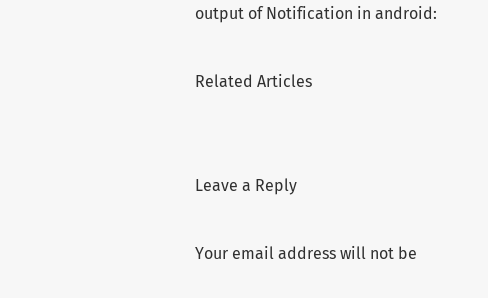output of Notification in android:

Related Articles


Leave a Reply

Your email address will not be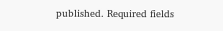published. Required fields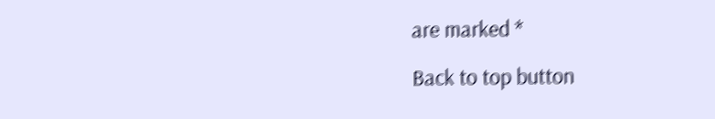are marked *

Back to top button